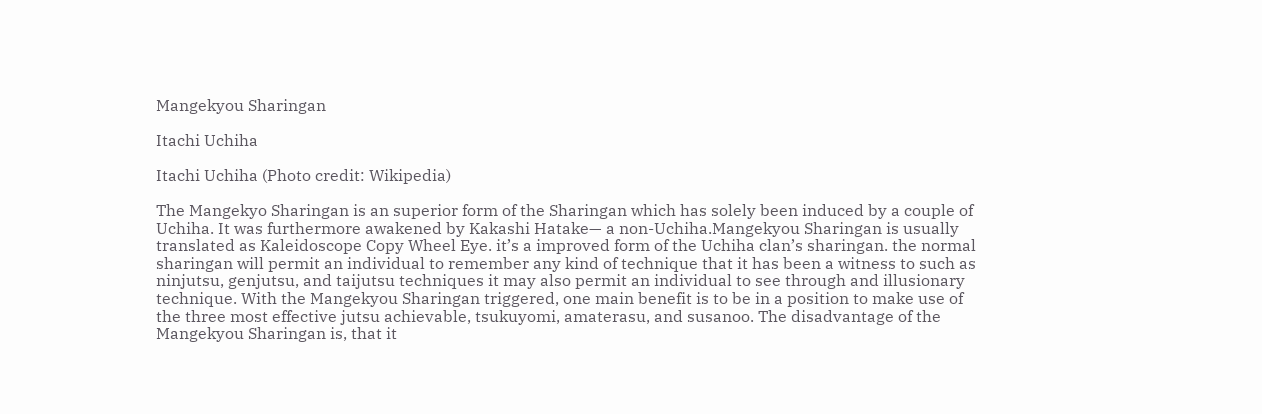Mangekyou Sharingan

Itachi Uchiha

Itachi Uchiha (Photo credit: Wikipedia)

The Mangekyo Sharingan is an superior form of the Sharingan which has solely been induced by a couple of Uchiha. It was furthermore awakened by Kakashi Hatake— a non-Uchiha.Mangekyou Sharingan is usually translated as Kaleidoscope Copy Wheel Eye. it’s a improved form of the Uchiha clan’s sharingan. the normal sharingan will permit an individual to remember any kind of technique that it has been a witness to such as ninjutsu, genjutsu, and taijutsu techniques it may also permit an individual to see through and illusionary technique. With the Mangekyou Sharingan triggered, one main benefit is to be in a position to make use of the three most effective jutsu achievable, tsukuyomi, amaterasu, and susanoo. The disadvantage of the Mangekyou Sharingan is, that it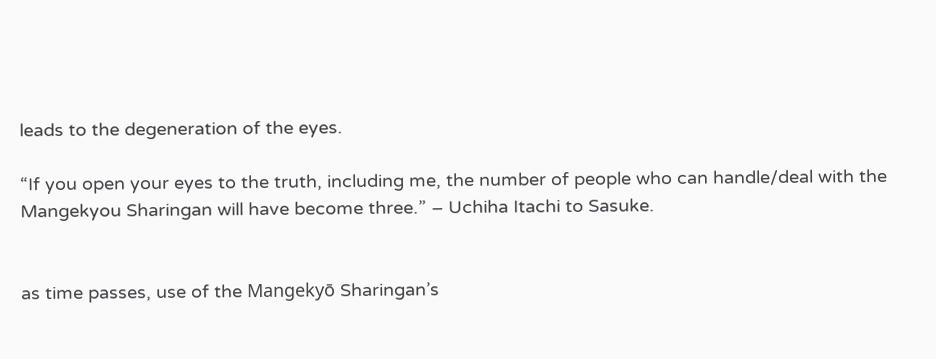leads to the degeneration of the eyes.

“If you open your eyes to the truth, including me, the number of people who can handle/deal with the Mangekyou Sharingan will have become three.” – Uchiha Itachi to Sasuke.


as time passes, use of the Mangekyō Sharingan’s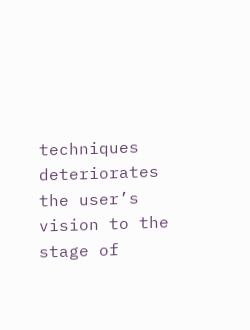techniques deteriorates the user’s vision to the stage of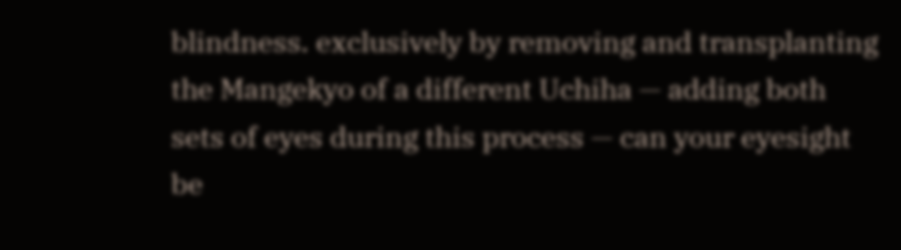blindness. exclusively by removing and transplanting the Mangekyo of a different Uchiha — adding both sets of eyes during this process — can your eyesight be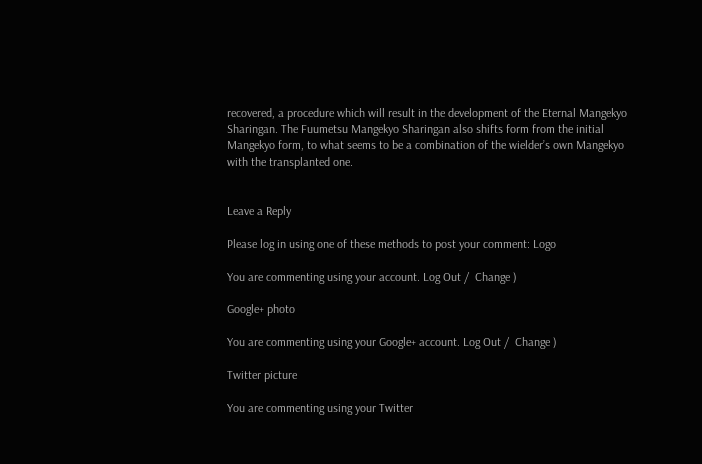recovered, a procedure which will result in the development of the Eternal Mangekyo Sharingan. The Fuumetsu Mangekyo Sharingan also shifts form from the initial Mangekyo form, to what seems to be a combination of the wielder’s own Mangekyo with the transplanted one.


Leave a Reply

Please log in using one of these methods to post your comment: Logo

You are commenting using your account. Log Out /  Change )

Google+ photo

You are commenting using your Google+ account. Log Out /  Change )

Twitter picture

You are commenting using your Twitter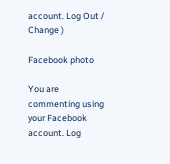account. Log Out /  Change )

Facebook photo

You are commenting using your Facebook account. Log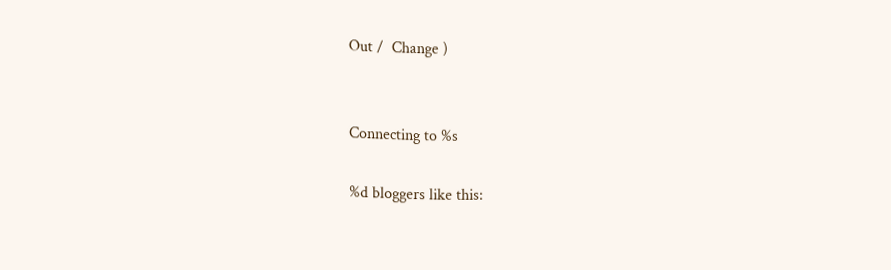Out /  Change )


Connecting to %s

%d bloggers like this: